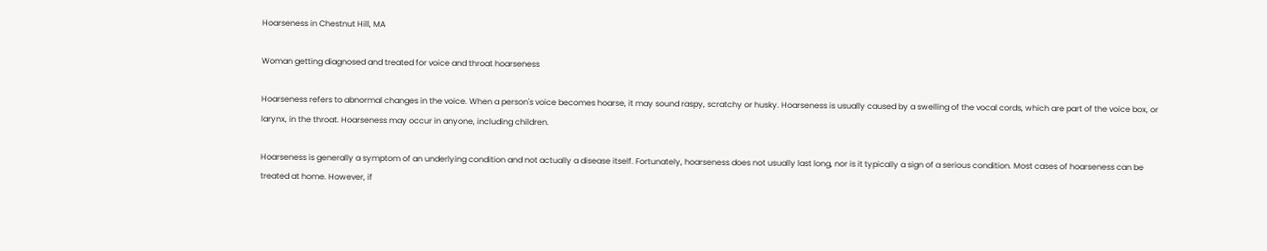Hoarseness in Chestnut Hill, MA

Woman getting diagnosed and treated for voice and throat hoarseness

Hoarseness refers to abnormal changes in the voice. When a person's voice becomes hoarse, it may sound raspy, scratchy or husky. Hoarseness is usually caused by a swelling of the vocal cords, which are part of the voice box, or larynx, in the throat. Hoarseness may occur in anyone, including children.

Hoarseness is generally a symptom of an underlying condition and not actually a disease itself. Fortunately, hoarseness does not usually last long, nor is it typically a sign of a serious condition. Most cases of hoarseness can be treated at home. However, if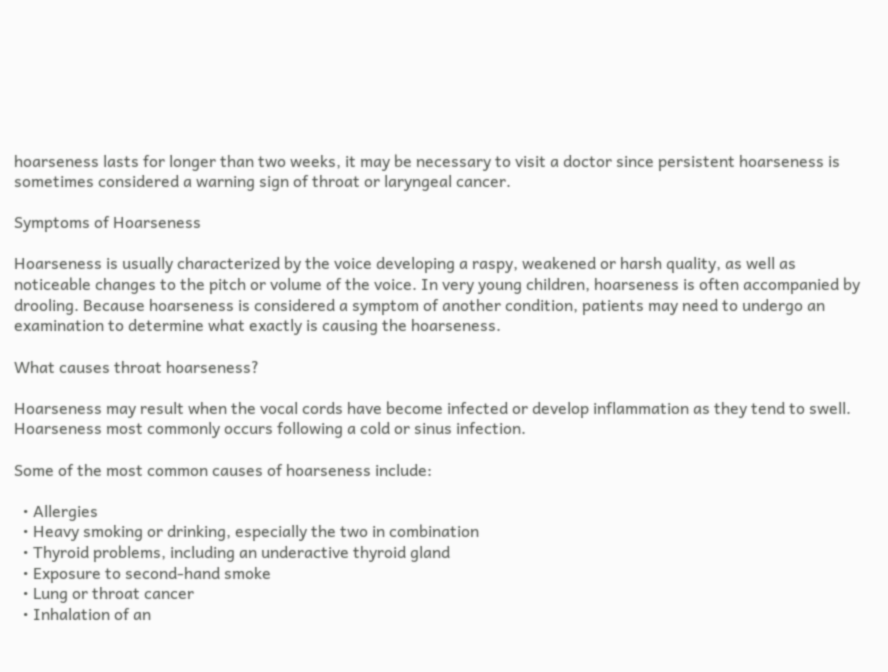hoarseness lasts for longer than two weeks, it may be necessary to visit a doctor since persistent hoarseness is sometimes considered a warning sign of throat or laryngeal cancer.

Symptoms of Hoarseness

Hoarseness is usually characterized by the voice developing a raspy, weakened or harsh quality, as well as noticeable changes to the pitch or volume of the voice. In very young children, hoarseness is often accompanied by drooling. Because hoarseness is considered a symptom of another condition, patients may need to undergo an examination to determine what exactly is causing the hoarseness.

What causes throat hoarseness?

Hoarseness may result when the vocal cords have become infected or develop inflammation as they tend to swell. Hoarseness most commonly occurs following a cold or sinus infection.

Some of the most common causes of hoarseness include:

  • Allergies
  • Heavy smoking or drinking, especially the two in combination
  • Thyroid problems, including an underactive thyroid gland
  • Exposure to second-hand smoke
  • Lung or throat cancer
  • Inhalation of an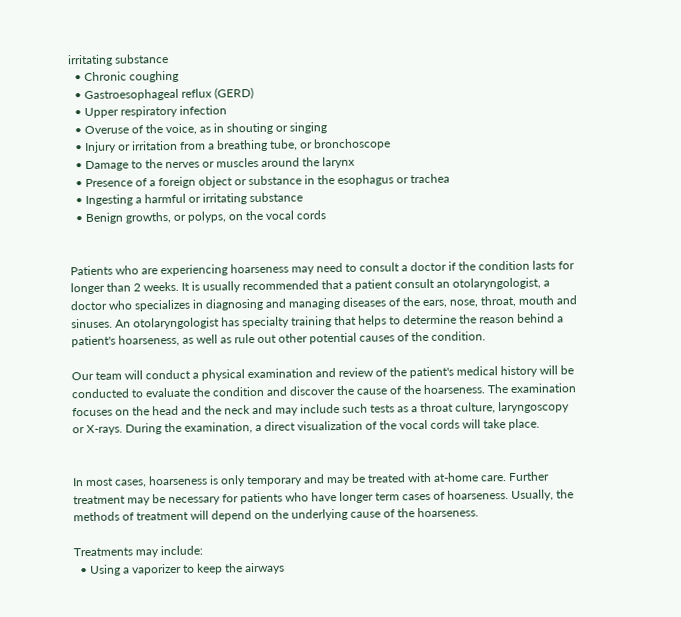irritating substance
  • Chronic coughing
  • Gastroesophageal reflux (GERD)
  • Upper respiratory infection
  • Overuse of the voice, as in shouting or singing
  • Injury or irritation from a breathing tube, or bronchoscope
  • Damage to the nerves or muscles around the larynx
  • Presence of a foreign object or substance in the esophagus or trachea
  • Ingesting a harmful or irritating substance
  • Benign growths, or polyps, on the vocal cords


Patients who are experiencing hoarseness may need to consult a doctor if the condition lasts for longer than 2 weeks. It is usually recommended that a patient consult an otolaryngologist, a doctor who specializes in diagnosing and managing diseases of the ears, nose, throat, mouth and sinuses. An otolaryngologist has specialty training that helps to determine the reason behind a patient's hoarseness, as well as rule out other potential causes of the condition.

Our team will conduct a physical examination and review of the patient's medical history will be conducted to evaluate the condition and discover the cause of the hoarseness. The examination focuses on the head and the neck and may include such tests as a throat culture, laryngoscopy or X-rays. During the examination, a direct visualization of the vocal cords will take place.


In most cases, hoarseness is only temporary and may be treated with at-home care. Further treatment may be necessary for patients who have longer term cases of hoarseness. Usually, the methods of treatment will depend on the underlying cause of the hoarseness.

Treatments may include:
  • Using a vaporizer to keep the airways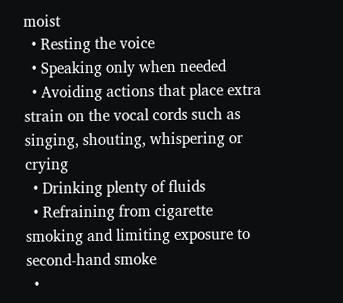moist
  • Resting the voice
  • Speaking only when needed
  • Avoiding actions that place extra strain on the vocal cords such as singing, shouting, whispering or crying
  • Drinking plenty of fluids
  • Refraining from cigarette smoking and limiting exposure to second-hand smoke
  •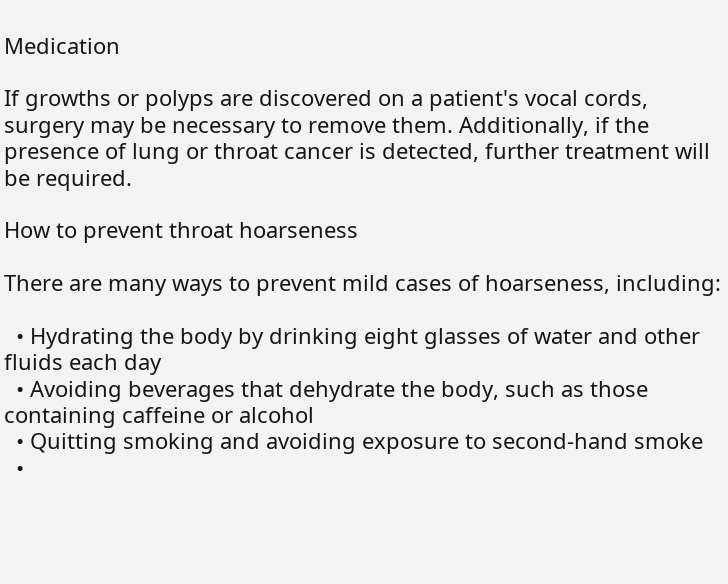Medication

If growths or polyps are discovered on a patient's vocal cords, surgery may be necessary to remove them. Additionally, if the presence of lung or throat cancer is detected, further treatment will be required.

How to prevent throat hoarseness

There are many ways to prevent mild cases of hoarseness, including:

  • Hydrating the body by drinking eight glasses of water and other fluids each day
  • Avoiding beverages that dehydrate the body, such as those containing caffeine or alcohol
  • Quitting smoking and avoiding exposure to second-hand smoke
  •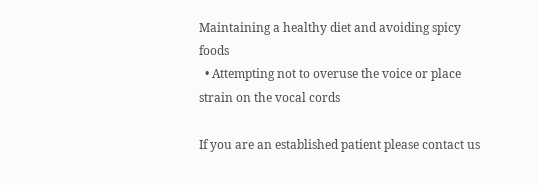Maintaining a healthy diet and avoiding spicy foods
  • Attempting not to overuse the voice or place strain on the vocal cords

If you are an established patient please contact us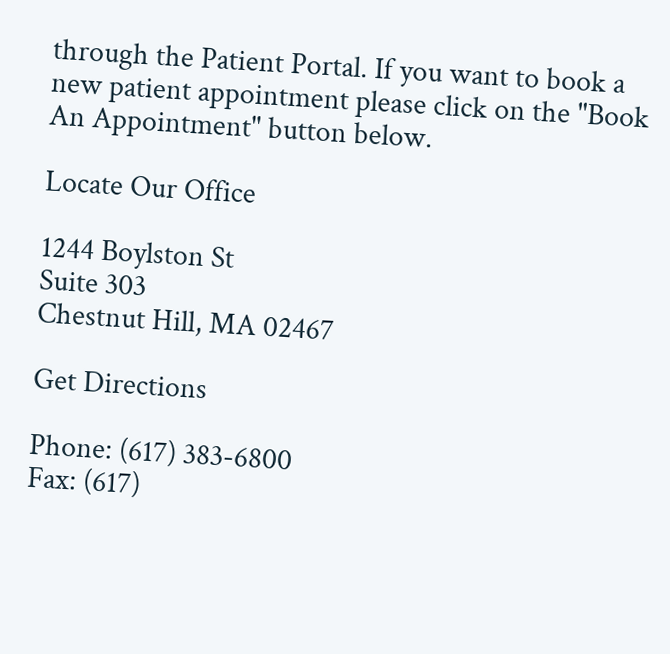through the Patient Portal. If you want to book a new patient appointment please click on the "Book An Appointment" button below.

Locate Our Office

1244 Boylston St
Suite 303
Chestnut Hill, MA 02467

Get Directions

Phone: (617) 383-6800
Fax: (617)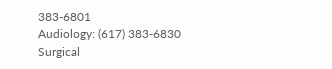383-6801
Audiology: (617) 383-6830
Surgical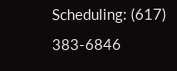Scheduling: (617) 383-6846